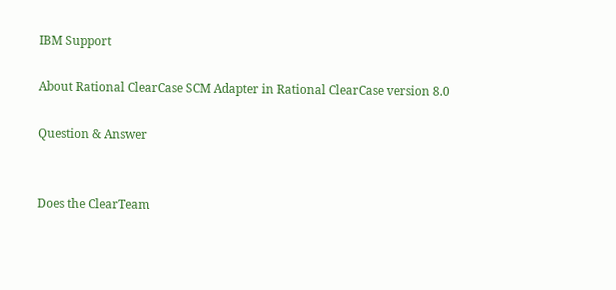IBM Support

About Rational ClearCase SCM Adapter in Rational ClearCase version 8.0

Question & Answer


Does the ClearTeam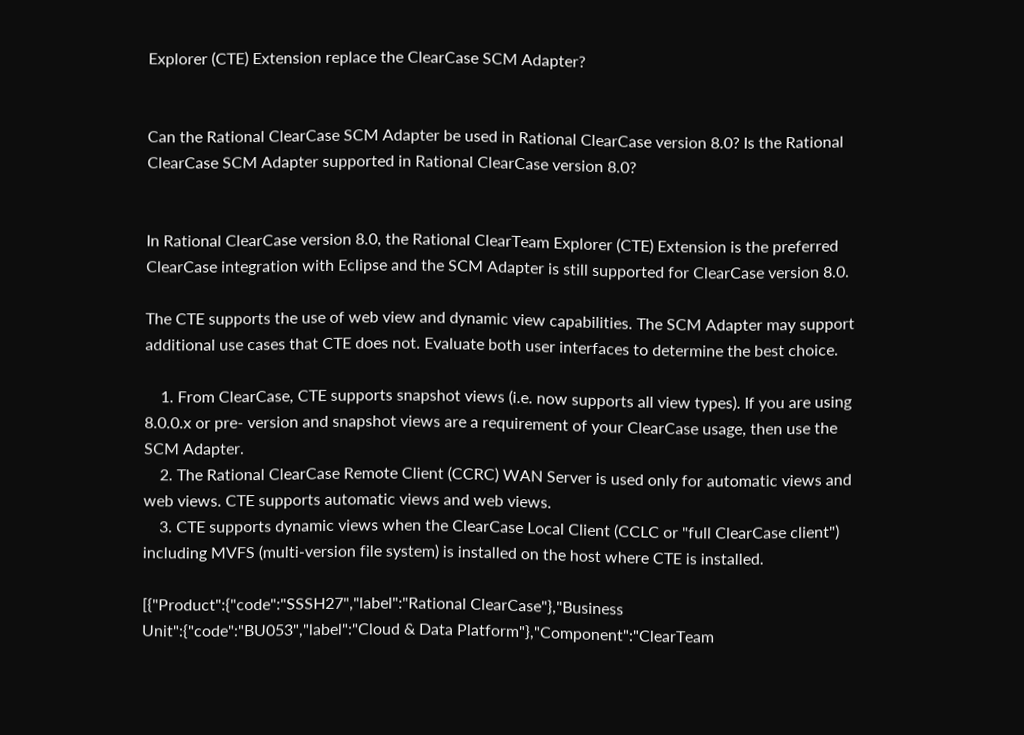Explorer (CTE) Extension replace the ClearCase SCM Adapter?


Can the Rational ClearCase SCM Adapter be used in Rational ClearCase version 8.0? Is the Rational ClearCase SCM Adapter supported in Rational ClearCase version 8.0?


In Rational ClearCase version 8.0, the Rational ClearTeam Explorer (CTE) Extension is the preferred ClearCase integration with Eclipse and the SCM Adapter is still supported for ClearCase version 8.0.

The CTE supports the use of web view and dynamic view capabilities. The SCM Adapter may support additional use cases that CTE does not. Evaluate both user interfaces to determine the best choice.

    1. From ClearCase, CTE supports snapshot views (i.e. now supports all view types). If you are using 8.0.0.x or pre- version and snapshot views are a requirement of your ClearCase usage, then use the SCM Adapter.
    2. The Rational ClearCase Remote Client (CCRC) WAN Server is used only for automatic views and web views. CTE supports automatic views and web views.
    3. CTE supports dynamic views when the ClearCase Local Client (CCLC or "full ClearCase client") including MVFS (multi-version file system) is installed on the host where CTE is installed.

[{"Product":{"code":"SSSH27","label":"Rational ClearCase"},"Business Unit":{"code":"BU053","label":"Cloud & Data Platform"},"Component":"ClearTeam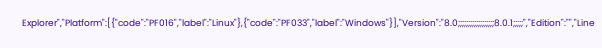Explorer","Platform":[{"code":"PF016","label":"Linux"},{"code":"PF033","label":"Windows"}],"Version":"8.0;;;;;;;;;;;;;;;;;;8.0.1;;;;;","Edition":"","Line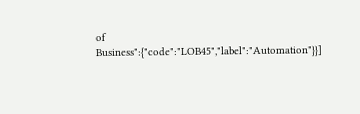of Business":{"code":"LOB45","label":"Automation"}}]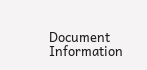Document Information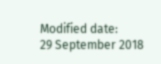Modified date:
29 September 2018